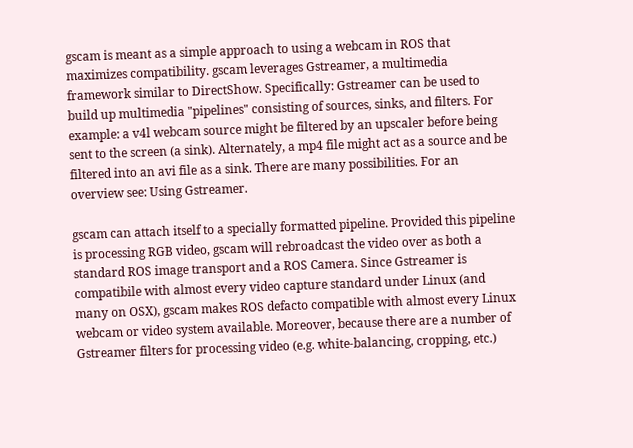gscam is meant as a simple approach to using a webcam in ROS that maximizes compatibility. gscam leverages Gstreamer, a multimedia framework similar to DirectShow. Specifically: Gstreamer can be used to build up multimedia "pipelines" consisting of sources, sinks, and filters. For example: a v4l webcam source might be filtered by an upscaler before being sent to the screen (a sink). Alternately, a mp4 file might act as a source and be filtered into an avi file as a sink. There are many possibilities. For an overview see: Using Gstreamer.

gscam can attach itself to a specially formatted pipeline. Provided this pipeline is processing RGB video, gscam will rebroadcast the video over as both a standard ROS image transport and a ROS Camera. Since Gstreamer is compatibile with almost every video capture standard under Linux (and many on OSX), gscam makes ROS defacto compatible with almost every Linux webcam or video system available. Moreover, because there are a number of Gstreamer filters for processing video (e.g. white-balancing, cropping, etc.)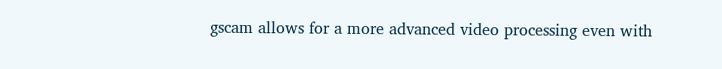gscam allows for a more advanced video processing even with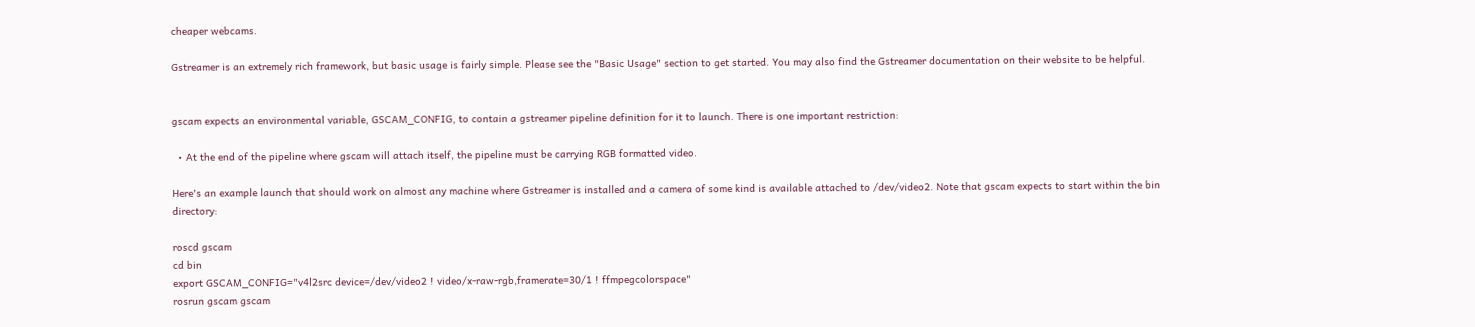cheaper webcams.

Gstreamer is an extremely rich framework, but basic usage is fairly simple. Please see the "Basic Usage" section to get started. You may also find the Gstreamer documentation on their website to be helpful.


gscam expects an environmental variable, GSCAM_CONFIG, to contain a gstreamer pipeline definition for it to launch. There is one important restriction:

  • At the end of the pipeline where gscam will attach itself, the pipeline must be carrying RGB formatted video.

Here's an example launch that should work on almost any machine where Gstreamer is installed and a camera of some kind is available attached to /dev/video2. Note that gscam expects to start within the bin directory:

roscd gscam
cd bin
export GSCAM_CONFIG="v4l2src device=/dev/video2 ! video/x-raw-rgb,framerate=30/1 ! ffmpegcolorspace"
rosrun gscam gscam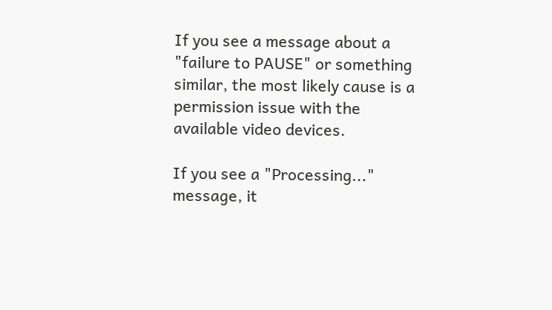If you see a message about a "failure to PAUSE" or something similar, the most likely cause is a permission issue with the available video devices.

If you see a "Processing..." message, it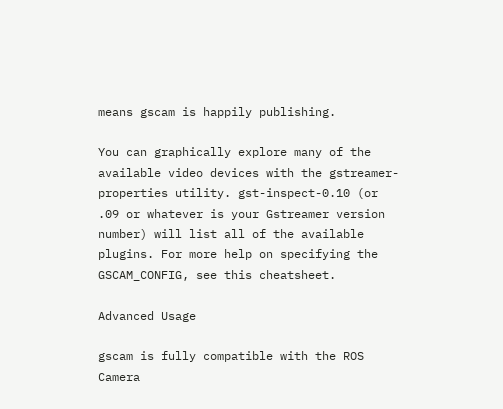means gscam is happily publishing.

You can graphically explore many of the available video devices with the gstreamer-properties utility. gst-inspect-0.10 (or .09 or whatever is your Gstreamer version number) will list all of the available plugins. For more help on specifying the GSCAM_CONFIG, see this cheatsheet.

Advanced Usage

gscam is fully compatible with the ROS Camera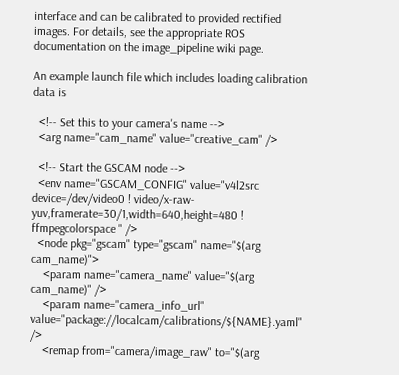interface and can be calibrated to provided rectified images. For details, see the appropriate ROS documentation on the image_pipeline wiki page.

An example launch file which includes loading calibration data is

  <!-- Set this to your camera's name -->
  <arg name="cam_name" value="creative_cam" />

  <!-- Start the GSCAM node -->
  <env name="GSCAM_CONFIG" value="v4l2src device=/dev/video0 ! video/x-raw-yuv,framerate=30/1,width=640,height=480 ! ffmpegcolorspace " />
  <node pkg="gscam" type="gscam" name="$(arg cam_name)">
    <param name="camera_name" value="$(arg cam_name)" />
    <param name="camera_info_url" value="package://localcam/calibrations/${NAME}.yaml" />
    <remap from="camera/image_raw" to="$(arg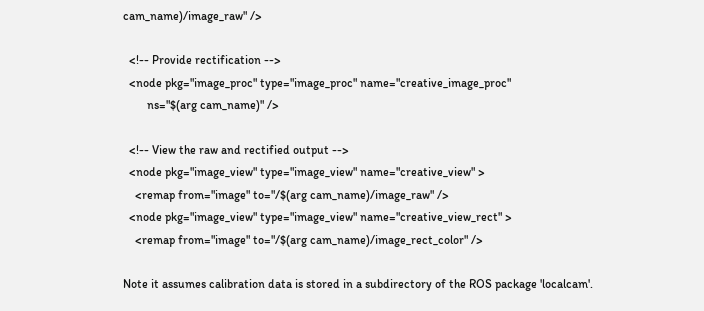cam_name)/image_raw" />

  <!-- Provide rectification -->
  <node pkg="image_proc" type="image_proc" name="creative_image_proc"
        ns="$(arg cam_name)" />

  <!-- View the raw and rectified output -->
  <node pkg="image_view" type="image_view" name="creative_view" >
    <remap from="image" to="/$(arg cam_name)/image_raw" />
  <node pkg="image_view" type="image_view" name="creative_view_rect" >
    <remap from="image" to="/$(arg cam_name)/image_rect_color" />

Note it assumes calibration data is stored in a subdirectory of the ROS package 'localcam'.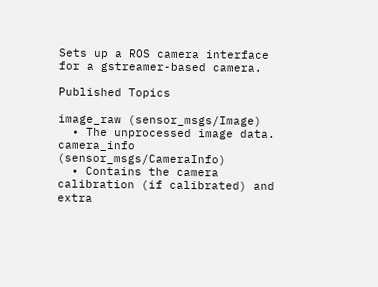Sets up a ROS camera interface for a gstreamer-based camera.

Published Topics

image_raw (sensor_msgs/Image)
  • The unprocessed image data.
camera_info (sensor_msgs/CameraInfo)
  • Contains the camera calibration (if calibrated) and extra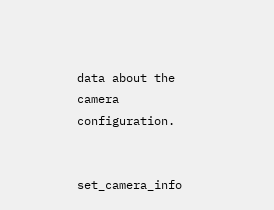data about the camera configuration.


set_camera_info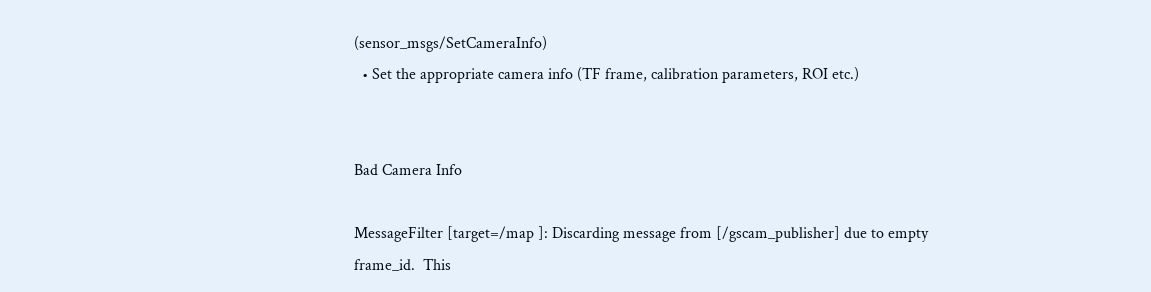(sensor_msgs/SetCameraInfo)
  • Set the appropriate camera info (TF frame, calibration parameters, ROI etc.)


Bad Camera Info

MessageFilter [target=/map ]: Discarding message from [/gscam_publisher] due to empty frame_id.  This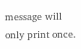message will only print once.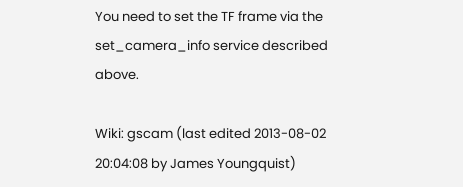You need to set the TF frame via the set_camera_info service described above.

Wiki: gscam (last edited 2013-08-02 20:04:08 by James Youngquist)